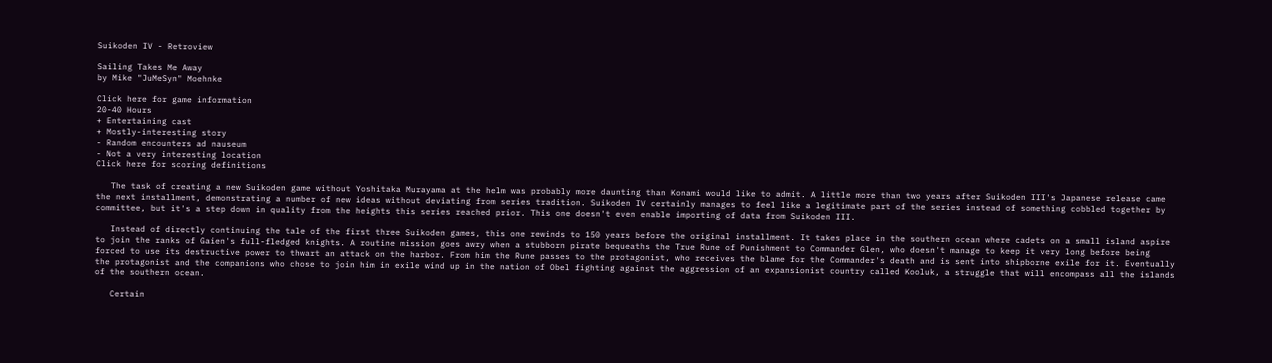Suikoden IV - Retroview

Sailing Takes Me Away
by Mike "JuMeSyn" Moehnke

Click here for game information
20-40 Hours
+ Entertaining cast
+ Mostly-interesting story
- Random encounters ad nauseum
- Not a very interesting location
Click here for scoring definitions

   The task of creating a new Suikoden game without Yoshitaka Murayama at the helm was probably more daunting than Konami would like to admit. A little more than two years after Suikoden III's Japanese release came the next installment, demonstrating a number of new ideas without deviating from series tradition. Suikoden IV certainly manages to feel like a legitimate part of the series instead of something cobbled together by committee, but it's a step down in quality from the heights this series reached prior. This one doesn't even enable importing of data from Suikoden III.

   Instead of directly continuing the tale of the first three Suikoden games, this one rewinds to 150 years before the original installment. It takes place in the southern ocean where cadets on a small island aspire to join the ranks of Gaien's full-fledged knights. A routine mission goes awry when a stubborn pirate bequeaths the True Rune of Punishment to Commander Glen, who doesn't manage to keep it very long before being forced to use its destructive power to thwart an attack on the harbor. From him the Rune passes to the protagonist, who receives the blame for the Commander's death and is sent into shipborne exile for it. Eventually the protagonist and the companions who chose to join him in exile wind up in the nation of Obel fighting against the aggression of an expansionist country called Kooluk, a struggle that will encompass all the islands of the southern ocean.

   Certain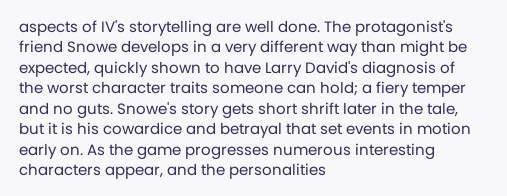aspects of IV's storytelling are well done. The protagonist's friend Snowe develops in a very different way than might be expected, quickly shown to have Larry David's diagnosis of the worst character traits someone can hold; a fiery temper and no guts. Snowe's story gets short shrift later in the tale, but it is his cowardice and betrayal that set events in motion early on. As the game progresses numerous interesting characters appear, and the personalities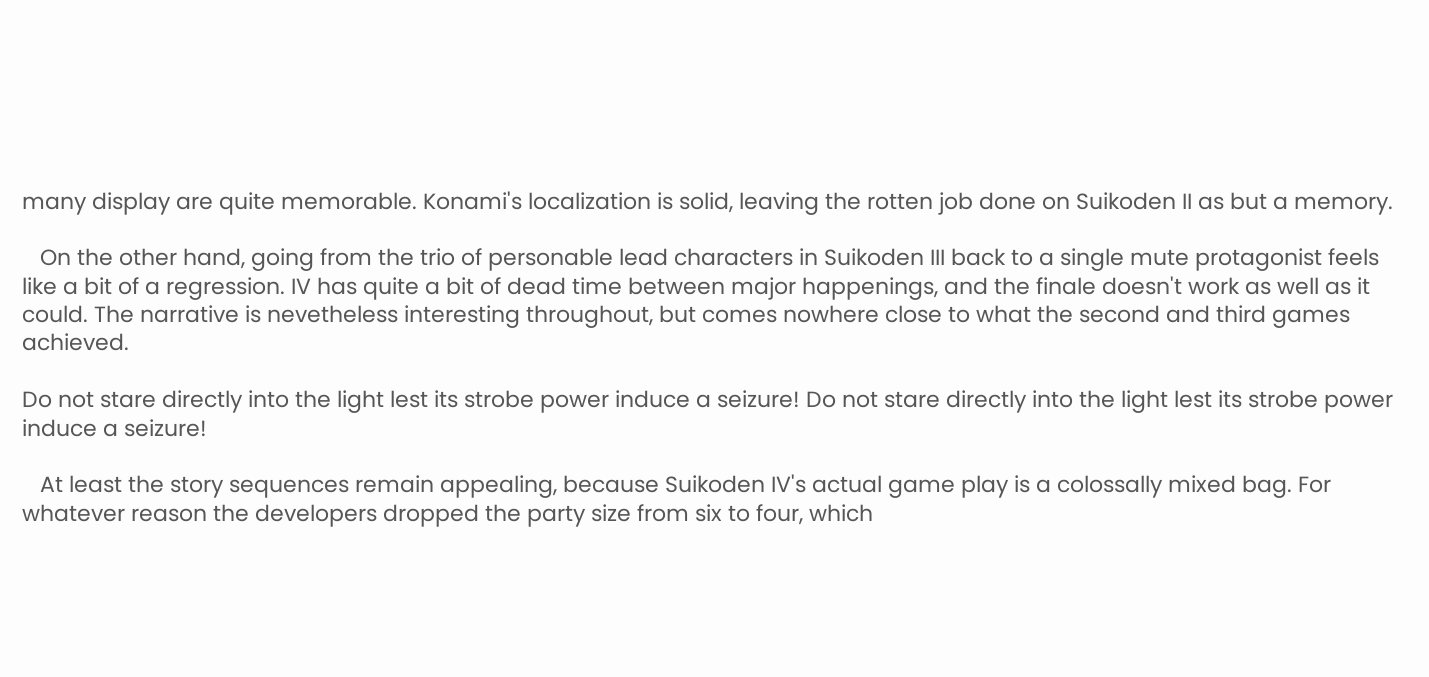many display are quite memorable. Konami's localization is solid, leaving the rotten job done on Suikoden II as but a memory.

   On the other hand, going from the trio of personable lead characters in Suikoden III back to a single mute protagonist feels like a bit of a regression. IV has quite a bit of dead time between major happenings, and the finale doesn't work as well as it could. The narrative is nevetheless interesting throughout, but comes nowhere close to what the second and third games achieved.

Do not stare directly into the light lest its strobe power induce a seizure! Do not stare directly into the light lest its strobe power induce a seizure!

   At least the story sequences remain appealing, because Suikoden IV's actual game play is a colossally mixed bag. For whatever reason the developers dropped the party size from six to four, which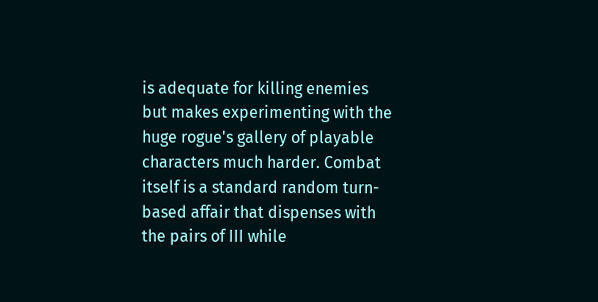is adequate for killing enemies but makes experimenting with the huge rogue's gallery of playable characters much harder. Combat itself is a standard random turn-based affair that dispenses with the pairs of III while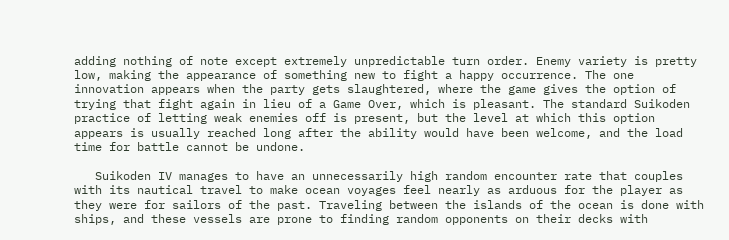adding nothing of note except extremely unpredictable turn order. Enemy variety is pretty low, making the appearance of something new to fight a happy occurrence. The one innovation appears when the party gets slaughtered, where the game gives the option of trying that fight again in lieu of a Game Over, which is pleasant. The standard Suikoden practice of letting weak enemies off is present, but the level at which this option appears is usually reached long after the ability would have been welcome, and the load time for battle cannot be undone.

   Suikoden IV manages to have an unnecessarily high random encounter rate that couples with its nautical travel to make ocean voyages feel nearly as arduous for the player as they were for sailors of the past. Traveling between the islands of the ocean is done with ships, and these vessels are prone to finding random opponents on their decks with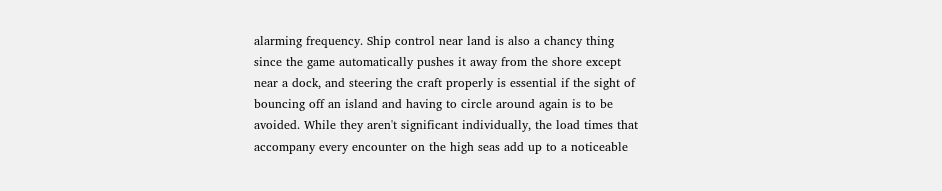alarming frequency. Ship control near land is also a chancy thing since the game automatically pushes it away from the shore except near a dock, and steering the craft properly is essential if the sight of bouncing off an island and having to circle around again is to be avoided. While they aren't significant individually, the load times that accompany every encounter on the high seas add up to a noticeable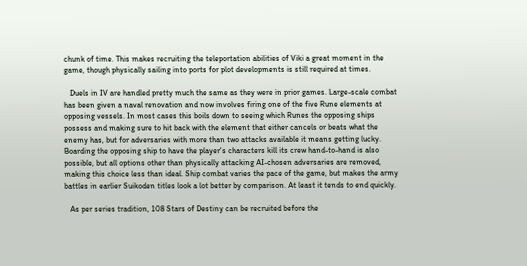chunk of time. This makes recruiting the teleportation abilities of Viki a great moment in the game, though physically sailing into ports for plot developments is still required at times.

   Duels in IV are handled pretty much the same as they were in prior games. Large-scale combat has been given a naval renovation and now involves firing one of the five Rune elements at opposing vessels. In most cases this boils down to seeing which Runes the opposing ships possess and making sure to hit back with the element that either cancels or beats what the enemy has, but for adversaries with more than two attacks available it means getting lucky. Boarding the opposing ship to have the player's characters kill its crew hand-to-hand is also possible, but all options other than physically attacking AI-chosen adversaries are removed, making this choice less than ideal. Ship combat varies the pace of the game, but makes the army battles in earlier Suikoden titles look a lot better by comparison. At least it tends to end quickly.

   As per series tradition, 108 Stars of Destiny can be recruited before the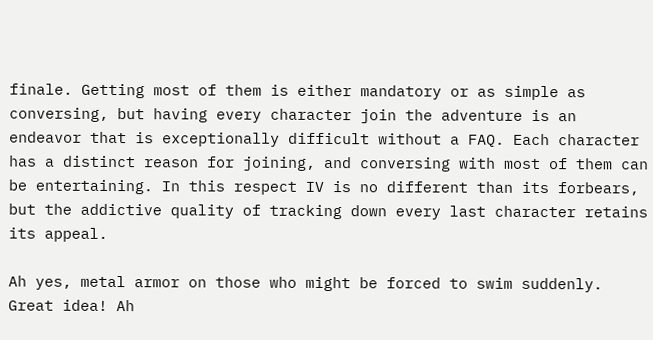finale. Getting most of them is either mandatory or as simple as conversing, but having every character join the adventure is an endeavor that is exceptionally difficult without a FAQ. Each character has a distinct reason for joining, and conversing with most of them can be entertaining. In this respect IV is no different than its forbears, but the addictive quality of tracking down every last character retains its appeal.

Ah yes, metal armor on those who might be forced to swim suddenly.  Great idea! Ah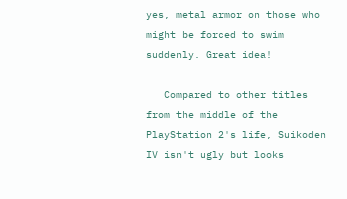yes, metal armor on those who might be forced to swim suddenly. Great idea!

   Compared to other titles from the middle of the PlayStation 2's life, Suikoden IV isn't ugly but looks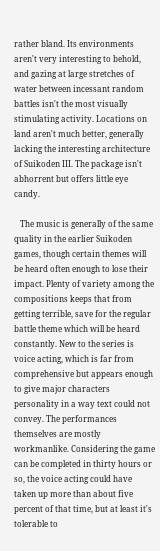rather bland. Its environments aren't very interesting to behold, and gazing at large stretches of water between incessant random battles isn't the most visually stimulating activity. Locations on land aren't much better, generally lacking the interesting architecture of Suikoden III. The package isn't abhorrent but offers little eye candy.

   The music is generally of the same quality in the earlier Suikoden games, though certain themes will be heard often enough to lose their impact. Plenty of variety among the compositions keeps that from getting terrible, save for the regular battle theme which will be heard constantly. New to the series is voice acting, which is far from comprehensive but appears enough to give major characters personality in a way text could not convey. The performances themselves are mostly workmanlike. Considering the game can be completed in thirty hours or so, the voice acting could have taken up more than about five percent of that time, but at least it's tolerable to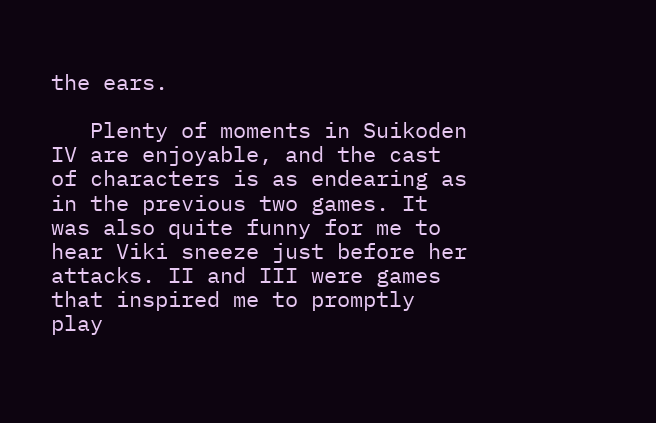the ears.

   Plenty of moments in Suikoden IV are enjoyable, and the cast of characters is as endearing as in the previous two games. It was also quite funny for me to hear Viki sneeze just before her attacks. II and III were games that inspired me to promptly play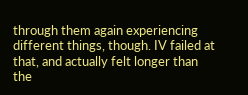through them again experiencing different things, though. IV failed at that, and actually felt longer than the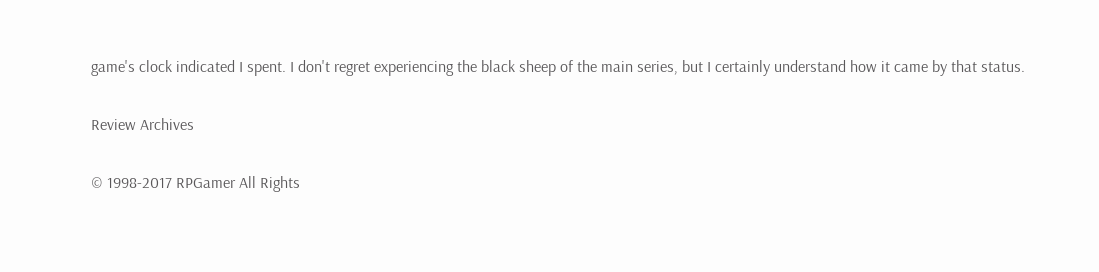game's clock indicated I spent. I don't regret experiencing the black sheep of the main series, but I certainly understand how it came by that status.

Review Archives

© 1998-2017 RPGamer All Rights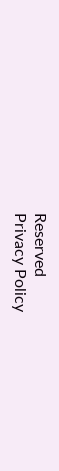Reserved
Privacy Policy